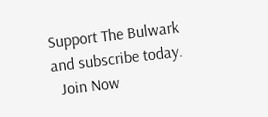Support The Bulwark and subscribe today.
  Join Now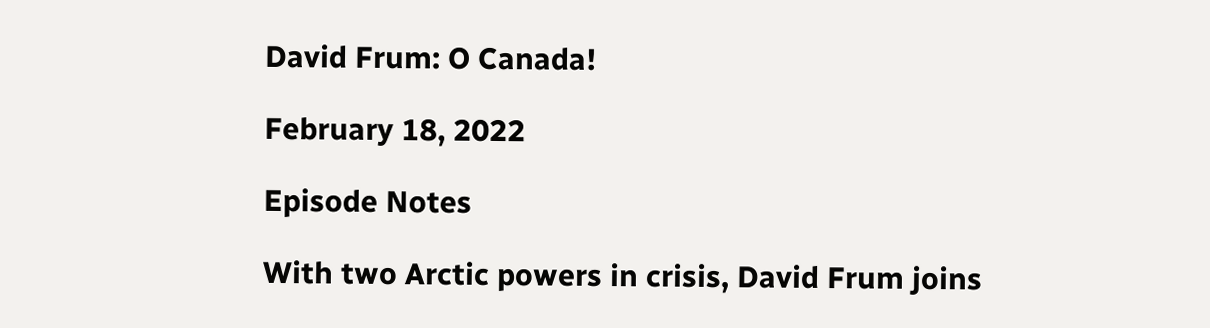David Frum: O Canada!

February 18, 2022

Episode Notes

With two Arctic powers in crisis, David Frum joins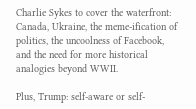Charlie Sykes to cover the waterfront: Canada, Ukraine, the meme-ification of politics, the uncoolness of Facebook, and the need for more historical analogies beyond WWII.

Plus, Trump: self-aware or self-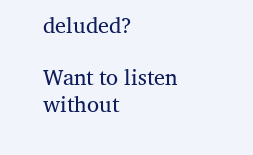deluded?

Want to listen without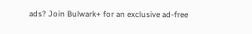ads? Join Bulwark+ for an exclusive ad-free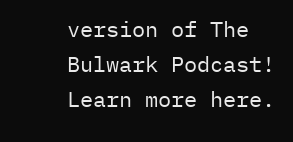version of The Bulwark Podcast! Learn more here.